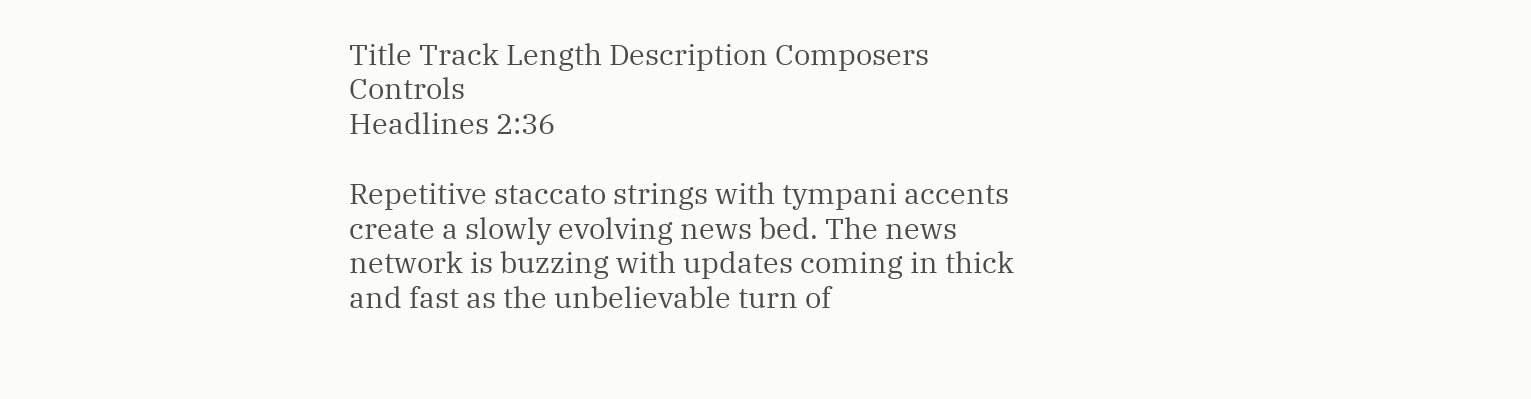Title Track Length Description Composers Controls
Headlines 2:36

Repetitive staccato strings with tympani accents create a slowly evolving news bed. The news network is buzzing with updates coming in thick and fast as the unbelievable turn of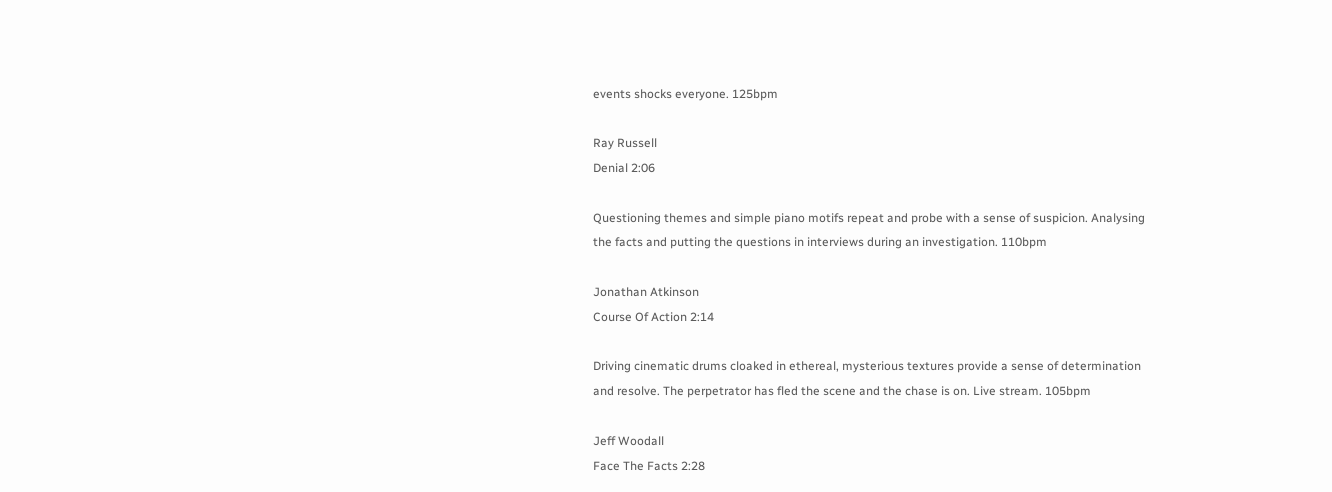events shocks everyone. 125bpm

Ray Russell
Denial 2:06

Questioning themes and simple piano motifs repeat and probe with a sense of suspicion. Analysing the facts and putting the questions in interviews during an investigation. 110bpm

Jonathan Atkinson
Course Of Action 2:14

Driving cinematic drums cloaked in ethereal, mysterious textures provide a sense of determination and resolve. The perpetrator has fled the scene and the chase is on. Live stream. 105bpm

Jeff Woodall
Face The Facts 2:28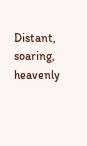Distant, soaring, heavenly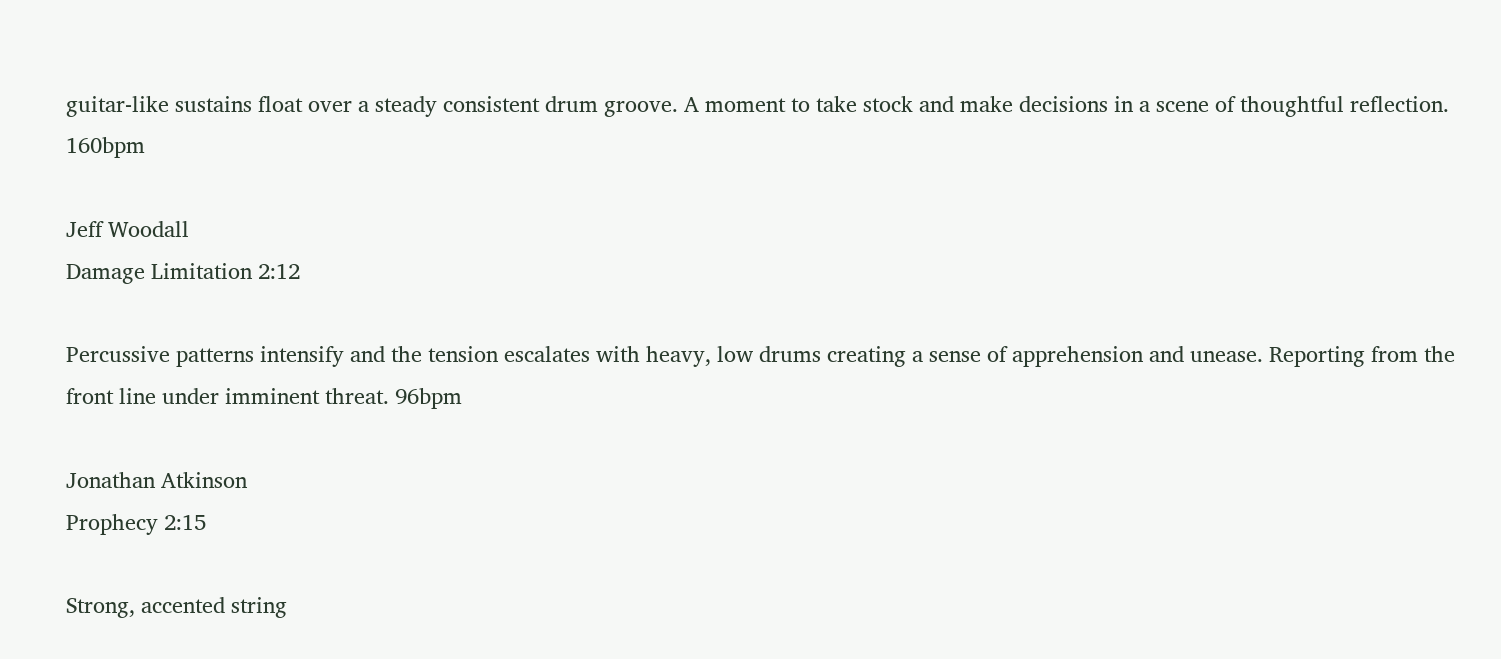guitar-like sustains float over a steady consistent drum groove. A moment to take stock and make decisions in a scene of thoughtful reflection. 160bpm

Jeff Woodall
Damage Limitation 2:12

Percussive patterns intensify and the tension escalates with heavy, low drums creating a sense of apprehension and unease. Reporting from the front line under imminent threat. 96bpm

Jonathan Atkinson
Prophecy 2:15

Strong, accented string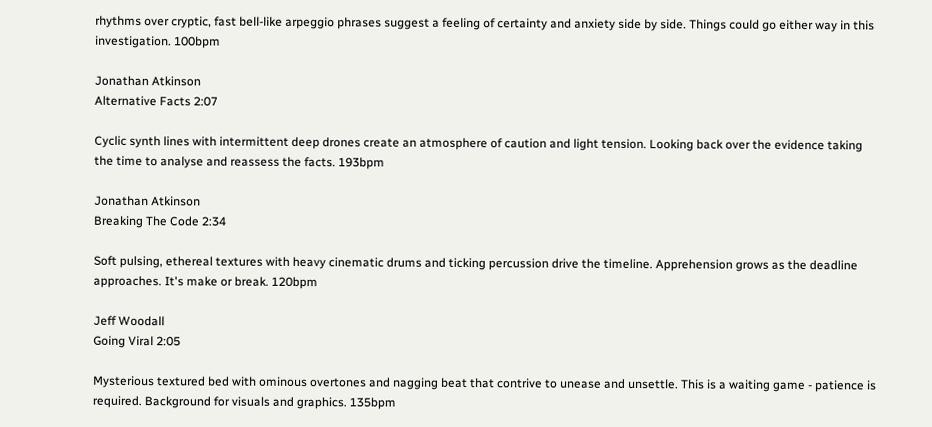rhythms over cryptic, fast bell-like arpeggio phrases suggest a feeling of certainty and anxiety side by side. Things could go either way in this investigation. 100bpm

Jonathan Atkinson
Alternative Facts 2:07

Cyclic synth lines with intermittent deep drones create an atmosphere of caution and light tension. Looking back over the evidence taking the time to analyse and reassess the facts. 193bpm

Jonathan Atkinson
Breaking The Code 2:34

Soft pulsing, ethereal textures with heavy cinematic drums and ticking percussion drive the timeline. Apprehension grows as the deadline approaches. It's make or break. 120bpm

Jeff Woodall
Going Viral 2:05

Mysterious textured bed with ominous overtones and nagging beat that contrive to unease and unsettle. This is a waiting game - patience is required. Background for visuals and graphics. 135bpm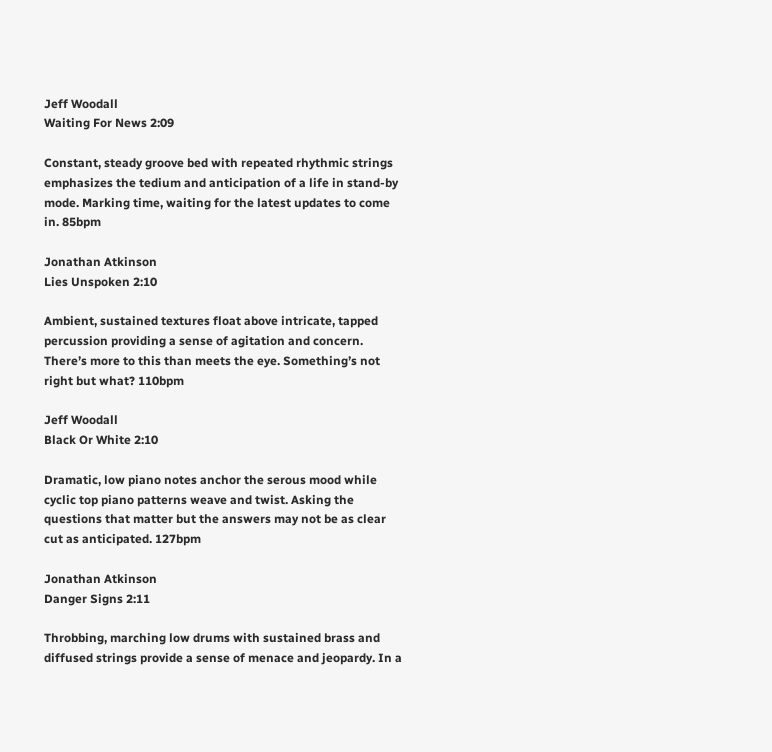Jeff Woodall
Waiting For News 2:09

Constant, steady groove bed with repeated rhythmic strings emphasizes the tedium and anticipation of a life in stand-by mode. Marking time, waiting for the latest updates to come in. 85bpm

Jonathan Atkinson
Lies Unspoken 2:10

Ambient, sustained textures float above intricate, tapped percussion providing a sense of agitation and concern. There’s more to this than meets the eye. Something’s not right but what? 110bpm

Jeff Woodall
Black Or White 2:10

Dramatic, low piano notes anchor the serous mood while cyclic top piano patterns weave and twist. Asking the questions that matter but the answers may not be as clear cut as anticipated. 127bpm

Jonathan Atkinson
Danger Signs 2:11

Throbbing, marching low drums with sustained brass and diffused strings provide a sense of menace and jeopardy. In a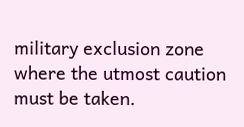military exclusion zone where the utmost caution must be taken.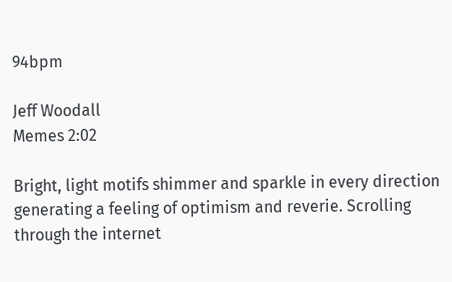94bpm

Jeff Woodall
Memes 2:02

Bright, light motifs shimmer and sparkle in every direction generating a feeling of optimism and reverie. Scrolling through the internet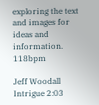exploring the text and images for ideas and information. 118bpm

Jeff Woodall
Intrigue 2:03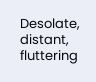Desolate, distant, fluttering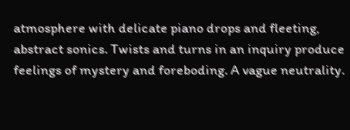atmosphere with delicate piano drops and fleeting, abstract sonics. Twists and turns in an inquiry produce feelings of mystery and foreboding. A vague neutrality.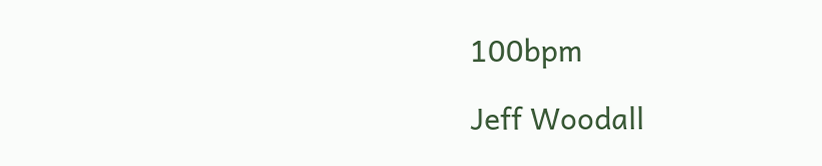100bpm

Jeff Woodall